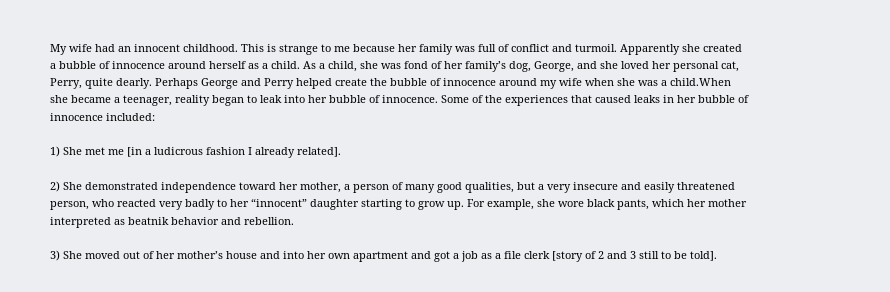My wife had an innocent childhood. This is strange to me because her family was full of conflict and turmoil. Apparently she created a bubble of innocence around herself as a child. As a child, she was fond of her family’s dog, George, and she loved her personal cat, Perry, quite dearly. Perhaps George and Perry helped create the bubble of innocence around my wife when she was a child.When she became a teenager, reality began to leak into her bubble of innocence. Some of the experiences that caused leaks in her bubble of innocence included:

1) She met me [in a ludicrous fashion I already related].

2) She demonstrated independence toward her mother, a person of many good qualities, but a very insecure and easily threatened person, who reacted very badly to her “innocent” daughter starting to grow up. For example, she wore black pants, which her mother interpreted as beatnik behavior and rebellion.

3) She moved out of her mother’s house and into her own apartment and got a job as a file clerk [story of 2 and 3 still to be told].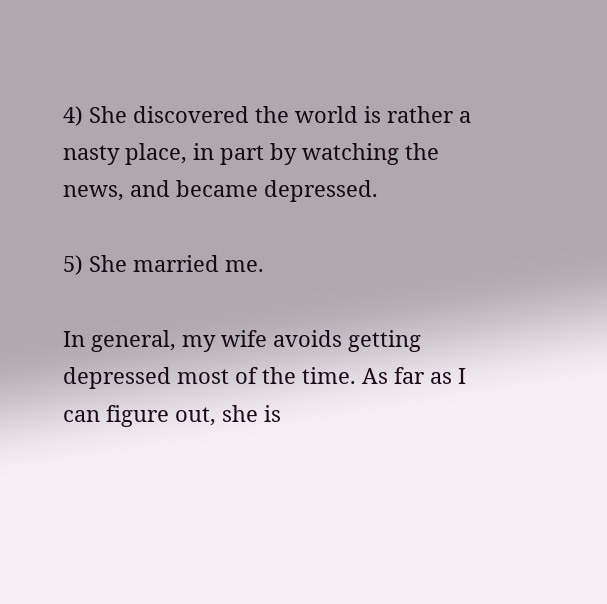4) She discovered the world is rather a nasty place, in part by watching the news, and became depressed.

5) She married me.

In general, my wife avoids getting depressed most of the time. As far as I can figure out, she is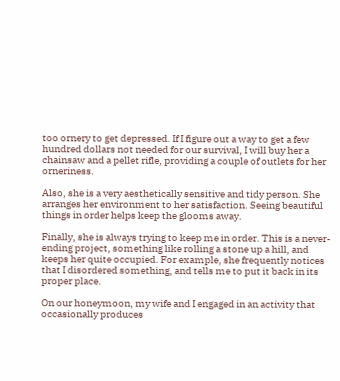too ornery to get depressed. If I figure out a way to get a few hundred dollars not needed for our survival, I will buy her a chainsaw and a pellet rifle, providing a couple of outlets for her orneriness.

Also, she is a very aesthetically sensitive and tidy person. She arranges her environment to her satisfaction. Seeing beautiful things in order helps keep the glooms away.

Finally, she is always trying to keep me in order. This is a never-ending project, something like rolling a stone up a hill, and keeps her quite occupied. For example, she frequently notices that I disordered something, and tells me to put it back in its proper place.

On our honeymoon, my wife and I engaged in an activity that occasionally produces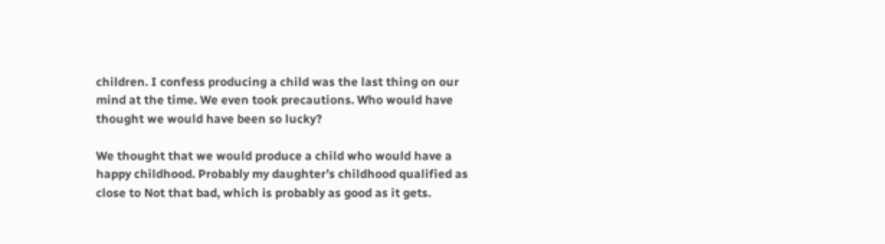children. I confess producing a child was the last thing on our mind at the time. We even took precautions. Who would have thought we would have been so lucky?

We thought that we would produce a child who would have a happy childhood. Probably my daughter’s childhood qualified as close to Not that bad, which is probably as good as it gets.